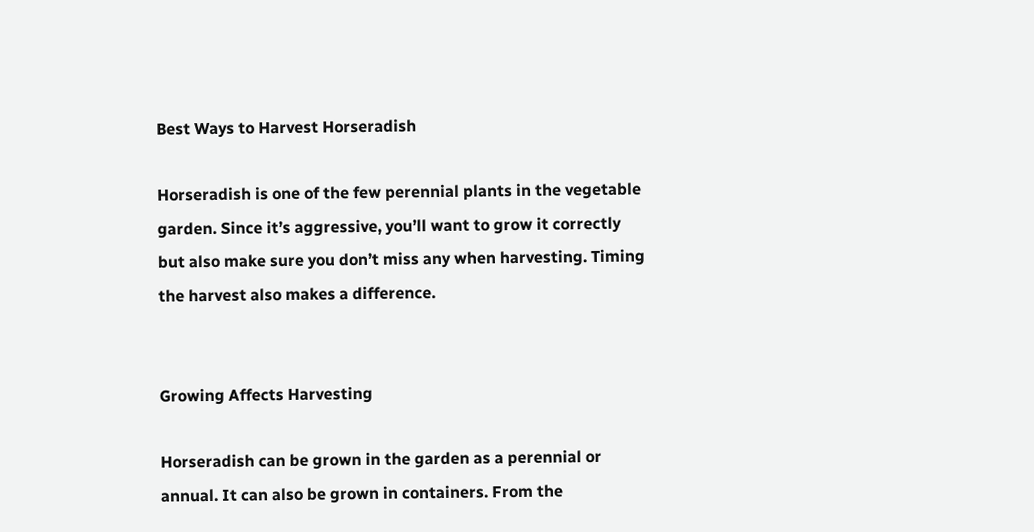Best Ways to Harvest Horseradish

Horseradish is one of the few perennial plants in the vegetable garden. Since it’s aggressive, you’ll want to grow it correctly but also make sure you don’t miss any when harvesting. Timing the harvest also makes a difference.


Growing Affects Harvesting

Horseradish can be grown in the garden as a perennial or annual. It can also be grown in containers. From the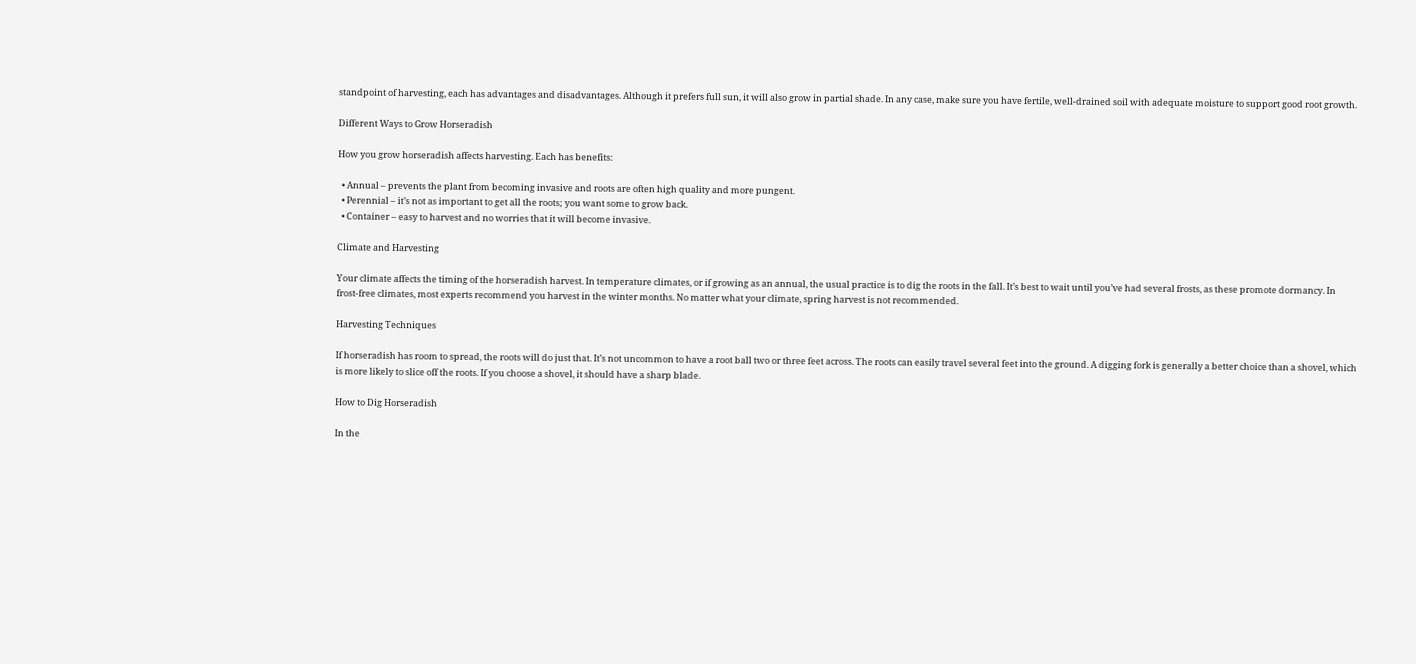standpoint of harvesting, each has advantages and disadvantages. Although it prefers full sun, it will also grow in partial shade. In any case, make sure you have fertile, well-drained soil with adequate moisture to support good root growth.

Different Ways to Grow Horseradish

How you grow horseradish affects harvesting. Each has benefits:

  • Annual – prevents the plant from becoming invasive and roots are often high quality and more pungent.
  • Perennial – it’s not as important to get all the roots; you want some to grow back.
  • Container – easy to harvest and no worries that it will become invasive.

Climate and Harvesting

Your climate affects the timing of the horseradish harvest. In temperature climates, or if growing as an annual, the usual practice is to dig the roots in the fall. It’s best to wait until you’ve had several frosts, as these promote dormancy. In frost-free climates, most experts recommend you harvest in the winter months. No matter what your climate, spring harvest is not recommended.

Harvesting Techniques

If horseradish has room to spread, the roots will do just that. It’s not uncommon to have a root ball two or three feet across. The roots can easily travel several feet into the ground. A digging fork is generally a better choice than a shovel, which is more likely to slice off the roots. If you choose a shovel, it should have a sharp blade.

How to Dig Horseradish

In the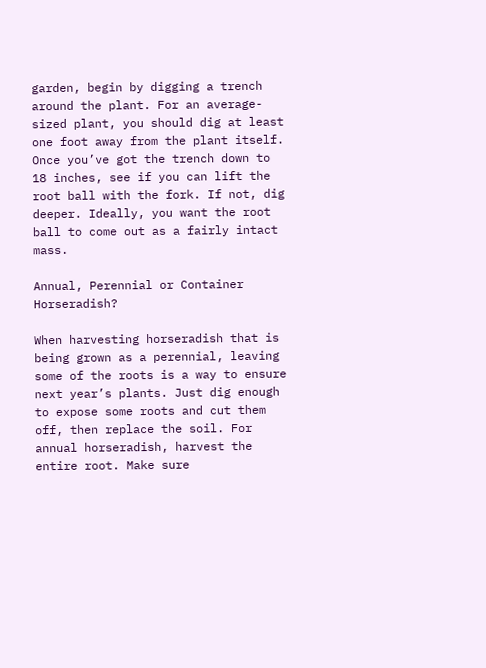garden, begin by digging a trench around the plant. For an average-sized plant, you should dig at least one foot away from the plant itself. Once you’ve got the trench down to 18 inches, see if you can lift the root ball with the fork. If not, dig deeper. Ideally, you want the root ball to come out as a fairly intact mass.

Annual, Perennial or Container Horseradish?

When harvesting horseradish that is being grown as a perennial, leaving some of the roots is a way to ensure next year’s plants. Just dig enough to expose some roots and cut them off, then replace the soil. For annual horseradish, harvest the entire root. Make sure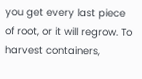you get every last piece of root, or it will regrow. To harvest containers,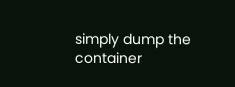simply dump the container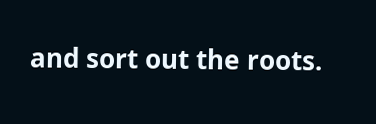and sort out the roots.